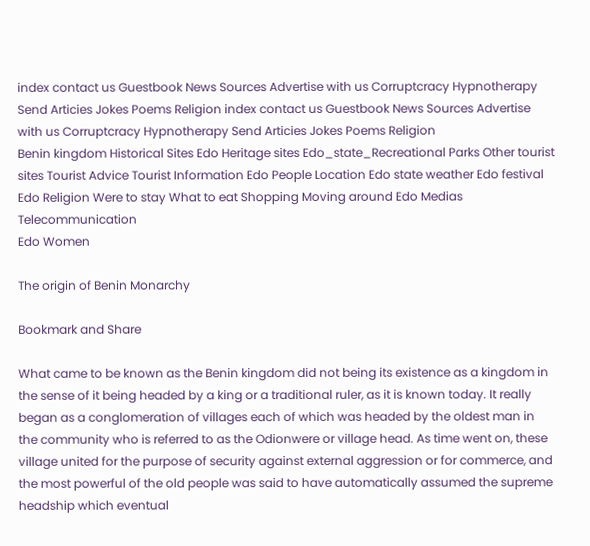index contact us Guestbook News Sources Advertise with us Corruptcracy Hypnotherapy Send Articies Jokes Poems Religion index contact us Guestbook News Sources Advertise with us Corruptcracy Hypnotherapy Send Articies Jokes Poems Religion
Benin kingdom Historical Sites Edo Heritage sites Edo_state_Recreational Parks Other tourist sites Tourist Advice Tourist Information Edo People Location Edo state weather Edo festival Edo Religion Were to stay What to eat Shopping Moving around Edo Medias Telecommunication
Edo Women

The origin of Benin Monarchy

Bookmark and Share

What came to be known as the Benin kingdom did not being its existence as a kingdom in the sense of it being headed by a king or a traditional ruler, as it is known today. It really began as a conglomeration of villages each of which was headed by the oldest man in the community who is referred to as the Odionwere or village head. As time went on, these village united for the purpose of security against external aggression or for commerce, and the most powerful of the old people was said to have automatically assumed the supreme headship which eventual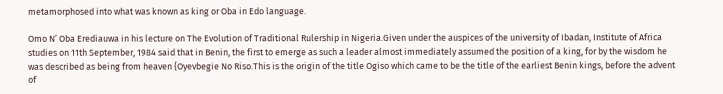metamorphosed into what was known as king or Oba in Edo language.

Omo N’ Oba Erediauwa in his lecture on The Evolution of Traditional Rulership in Nigeria.Given under the auspices of the university of Ibadan, Institute of Africa studies on 11th September, 1984 said that in Benin, the first to emerge as such a leader almost immediately assumed the position of a king, for by the wisdom he was described as being from heaven {Oyevbegie No Riso.This is the origin of the title Ogiso which came to be the title of the earliest Benin kings, before the advent of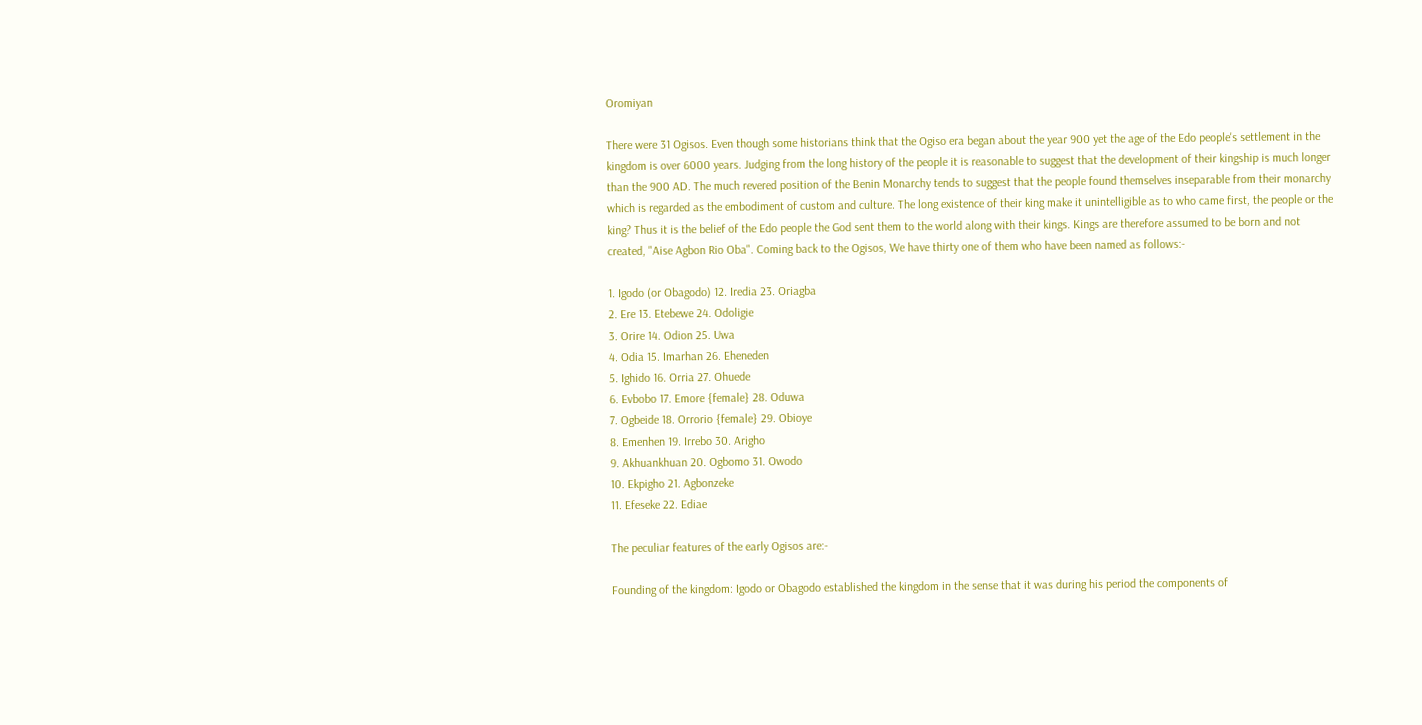Oromiyan

There were 31 Ogisos. Even though some historians think that the Ogiso era began about the year 900 yet the age of the Edo people's settlement in the kingdom is over 6000 years. Judging from the long history of the people it is reasonable to suggest that the development of their kingship is much longer than the 900 AD. The much revered position of the Benin Monarchy tends to suggest that the people found themselves inseparable from their monarchy which is regarded as the embodiment of custom and culture. The long existence of their king make it unintelligible as to who came first, the people or the king? Thus it is the belief of the Edo people the God sent them to the world along with their kings. Kings are therefore assumed to be born and not created, "Aise Agbon Rio Oba". Coming back to the Ogisos, We have thirty one of them who have been named as follows:-

1. Igodo (or Obagodo) 12. Iredia 23. Oriagba
2. Ere 13. Etebewe 24. Odoligie
3. Orire 14. Odion 25. Uwa
4. Odia 15. Imarhan 26. Eheneden
5. Ighido 16. Orria 27. Ohuede
6. Evbobo 17. Emore {female} 28. Oduwa
7. Ogbeide 18. Orrorio {female} 29. Obioye
8. Emenhen 19. Irrebo 30. Arigho
9. Akhuankhuan 20. Ogbomo 31. Owodo
10. Ekpigho 21. Agbonzeke
11. Efeseke 22. Ediae

The peculiar features of the early Ogisos are:-

Founding of the kingdom: Igodo or Obagodo established the kingdom in the sense that it was during his period the components of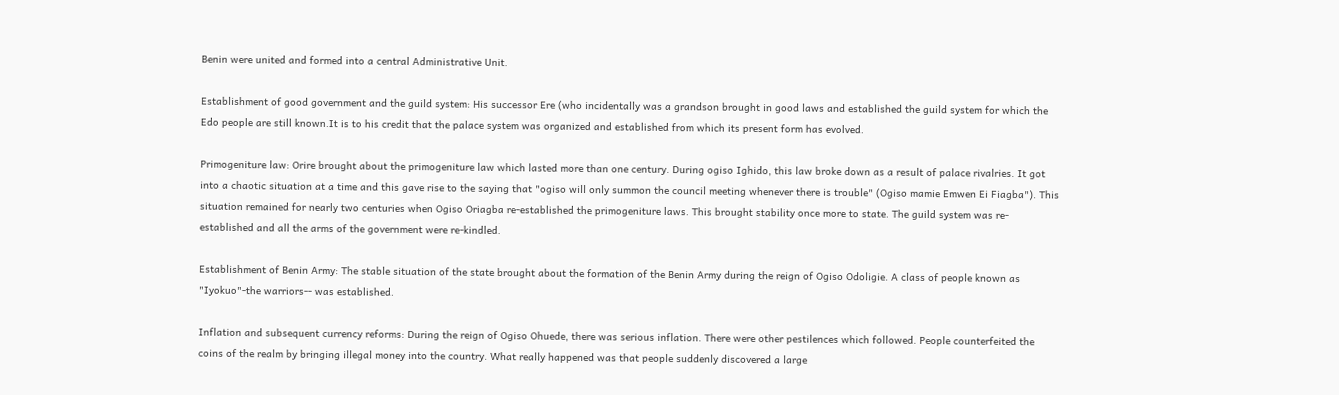Benin were united and formed into a central Administrative Unit.

Establishment of good government and the guild system: His successor Ere (who incidentally was a grandson brought in good laws and established the guild system for which the Edo people are still known.It is to his credit that the palace system was organized and established from which its present form has evolved.

Primogeniture law: Orire brought about the primogeniture law which lasted more than one century. During ogiso Ighido, this law broke down as a result of palace rivalries. It got into a chaotic situation at a time and this gave rise to the saying that "ogiso will only summon the council meeting whenever there is trouble" (Ogiso mamie Emwen Ei Fiagba"). This situation remained for nearly two centuries when Ogiso Oriagba re-established the primogeniture laws. This brought stability once more to state. The guild system was re-established and all the arms of the government were re-kindled.

Establishment of Benin Army: The stable situation of the state brought about the formation of the Benin Army during the reign of Ogiso Odoligie. A class of people known as "Iyokuo"-the warriors-- was established.

Inflation and subsequent currency reforms: During the reign of Ogiso Ohuede, there was serious inflation. There were other pestilences which followed. People counterfeited the coins of the realm by bringing illegal money into the country. What really happened was that people suddenly discovered a large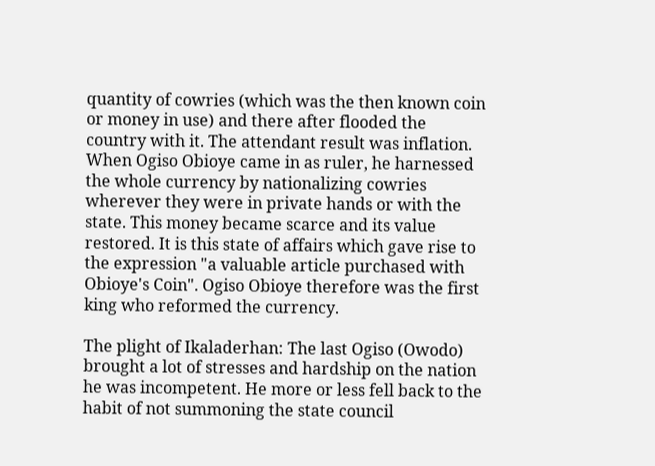quantity of cowries (which was the then known coin or money in use) and there after flooded the country with it. The attendant result was inflation. When Ogiso Obioye came in as ruler, he harnessed the whole currency by nationalizing cowries wherever they were in private hands or with the state. This money became scarce and its value restored. It is this state of affairs which gave rise to the expression "a valuable article purchased with Obioye's Coin". Ogiso Obioye therefore was the first king who reformed the currency.

The plight of Ikaladerhan: The last Ogiso (Owodo) brought a lot of stresses and hardship on the nation he was incompetent. He more or less fell back to the habit of not summoning the state council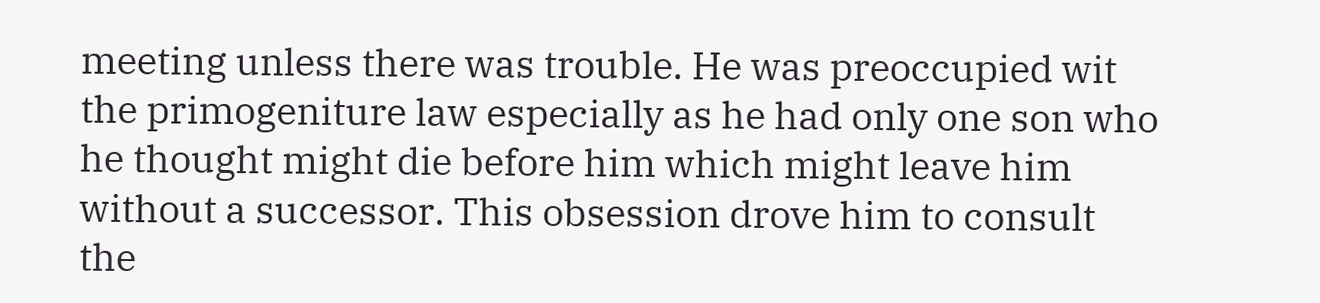meeting unless there was trouble. He was preoccupied wit the primogeniture law especially as he had only one son who he thought might die before him which might leave him without a successor. This obsession drove him to consult the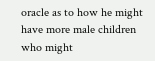oracle as to how he might have more male children who might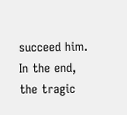succeed him. In the end, the tragic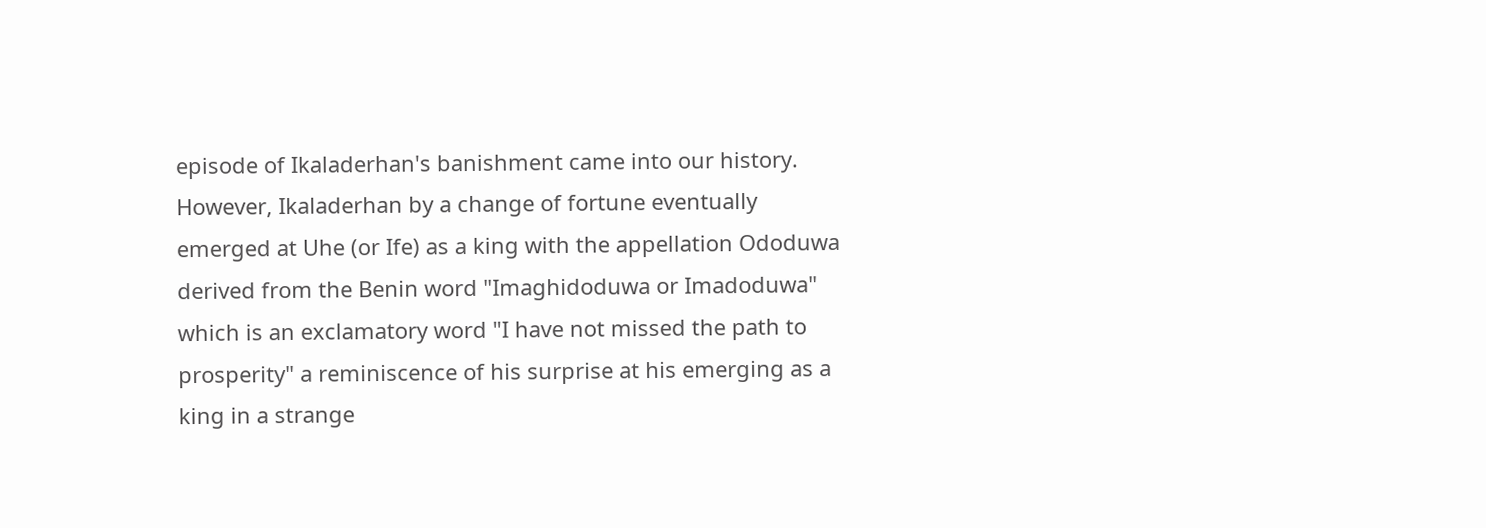episode of Ikaladerhan's banishment came into our history. However, Ikaladerhan by a change of fortune eventually emerged at Uhe (or Ife) as a king with the appellation Ododuwa derived from the Benin word "Imaghidoduwa or Imadoduwa" which is an exclamatory word "I have not missed the path to prosperity" a reminiscence of his surprise at his emerging as a king in a strange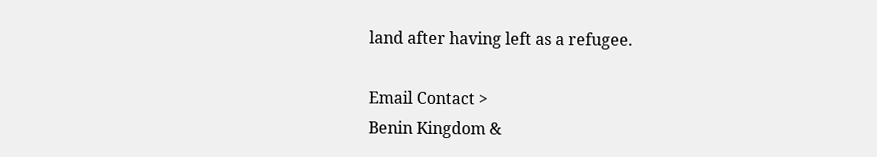land after having left as a refugee.

Email Contact >
Benin Kingdom &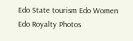Edo State tourism Edo Women
Edo Royalty Photos